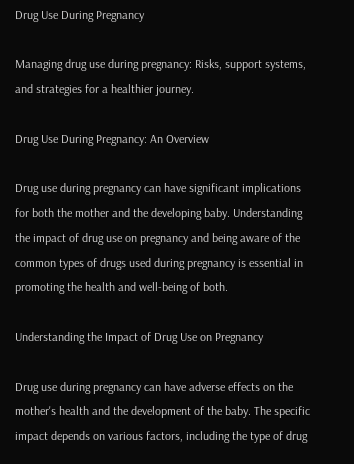Drug Use During Pregnancy

Managing drug use during pregnancy: Risks, support systems, and strategies for a healthier journey.

Drug Use During Pregnancy: An Overview

Drug use during pregnancy can have significant implications for both the mother and the developing baby. Understanding the impact of drug use on pregnancy and being aware of the common types of drugs used during pregnancy is essential in promoting the health and well-being of both.

Understanding the Impact of Drug Use on Pregnancy

Drug use during pregnancy can have adverse effects on the mother's health and the development of the baby. The specific impact depends on various factors, including the type of drug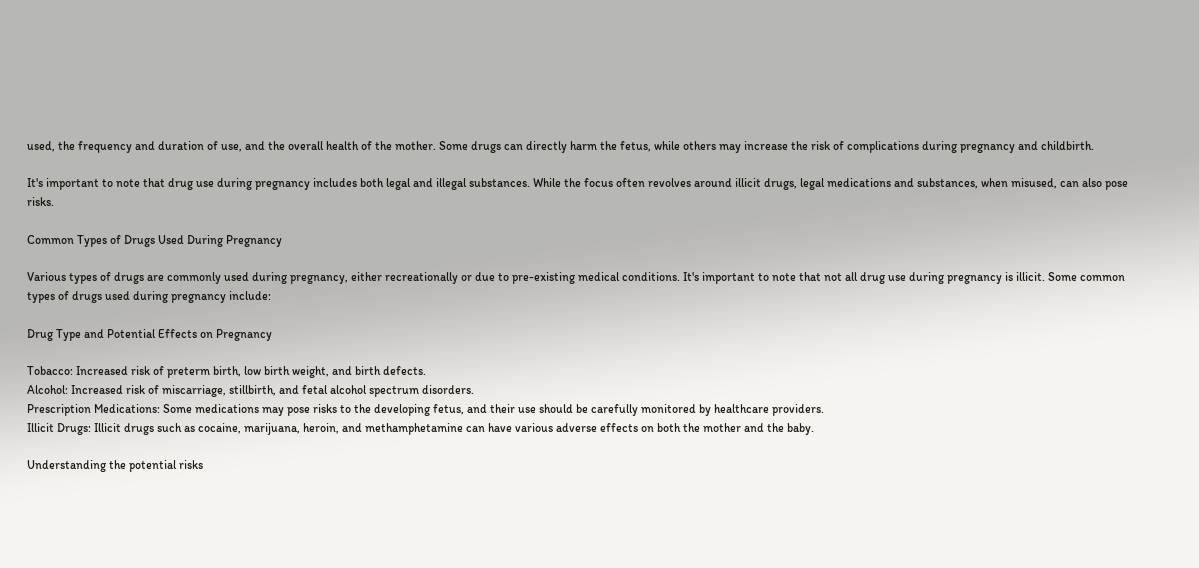used, the frequency and duration of use, and the overall health of the mother. Some drugs can directly harm the fetus, while others may increase the risk of complications during pregnancy and childbirth.

It's important to note that drug use during pregnancy includes both legal and illegal substances. While the focus often revolves around illicit drugs, legal medications and substances, when misused, can also pose risks.

Common Types of Drugs Used During Pregnancy

Various types of drugs are commonly used during pregnancy, either recreationally or due to pre-existing medical conditions. It's important to note that not all drug use during pregnancy is illicit. Some common types of drugs used during pregnancy include:

Drug Type and Potential Effects on Pregnancy

Tobacco: Increased risk of preterm birth, low birth weight, and birth defects.
Alcohol: Increased risk of miscarriage, stillbirth, and fetal alcohol spectrum disorders.
Prescription Medications: Some medications may pose risks to the developing fetus, and their use should be carefully monitored by healthcare providers.
Illicit Drugs: Illicit drugs such as cocaine, marijuana, heroin, and methamphetamine can have various adverse effects on both the mother and the baby.

Understanding the potential risks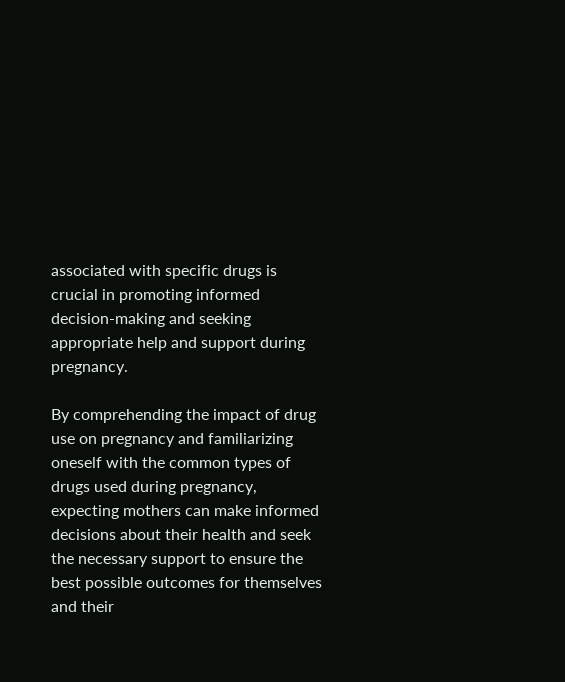associated with specific drugs is crucial in promoting informed decision-making and seeking appropriate help and support during pregnancy.

By comprehending the impact of drug use on pregnancy and familiarizing oneself with the common types of drugs used during pregnancy, expecting mothers can make informed decisions about their health and seek the necessary support to ensure the best possible outcomes for themselves and their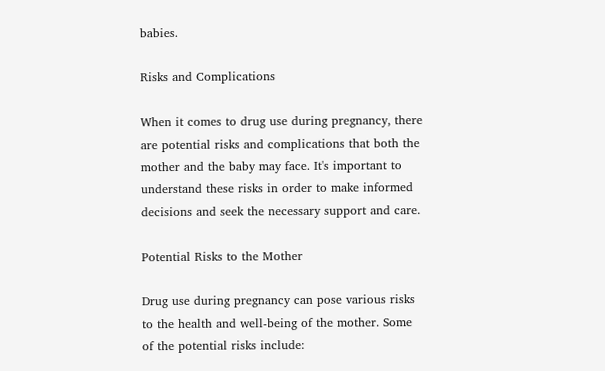babies.

Risks and Complications

When it comes to drug use during pregnancy, there are potential risks and complications that both the mother and the baby may face. It's important to understand these risks in order to make informed decisions and seek the necessary support and care.

Potential Risks to the Mother

Drug use during pregnancy can pose various risks to the health and well-being of the mother. Some of the potential risks include: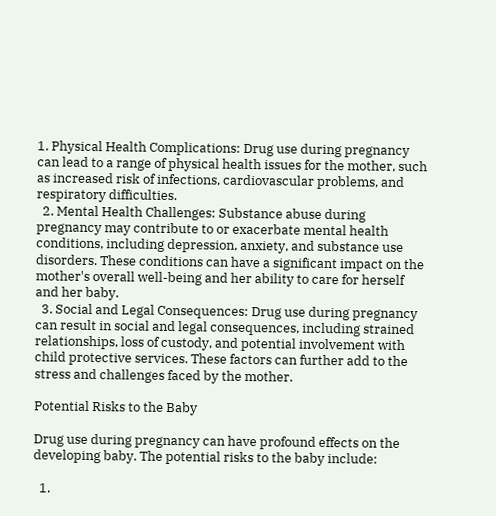1. Physical Health Complications: Drug use during pregnancy can lead to a range of physical health issues for the mother, such as increased risk of infections, cardiovascular problems, and respiratory difficulties.
  2. Mental Health Challenges: Substance abuse during pregnancy may contribute to or exacerbate mental health conditions, including depression, anxiety, and substance use disorders. These conditions can have a significant impact on the mother's overall well-being and her ability to care for herself and her baby.
  3. Social and Legal Consequences: Drug use during pregnancy can result in social and legal consequences, including strained relationships, loss of custody, and potential involvement with child protective services. These factors can further add to the stress and challenges faced by the mother.

Potential Risks to the Baby

Drug use during pregnancy can have profound effects on the developing baby. The potential risks to the baby include:

  1.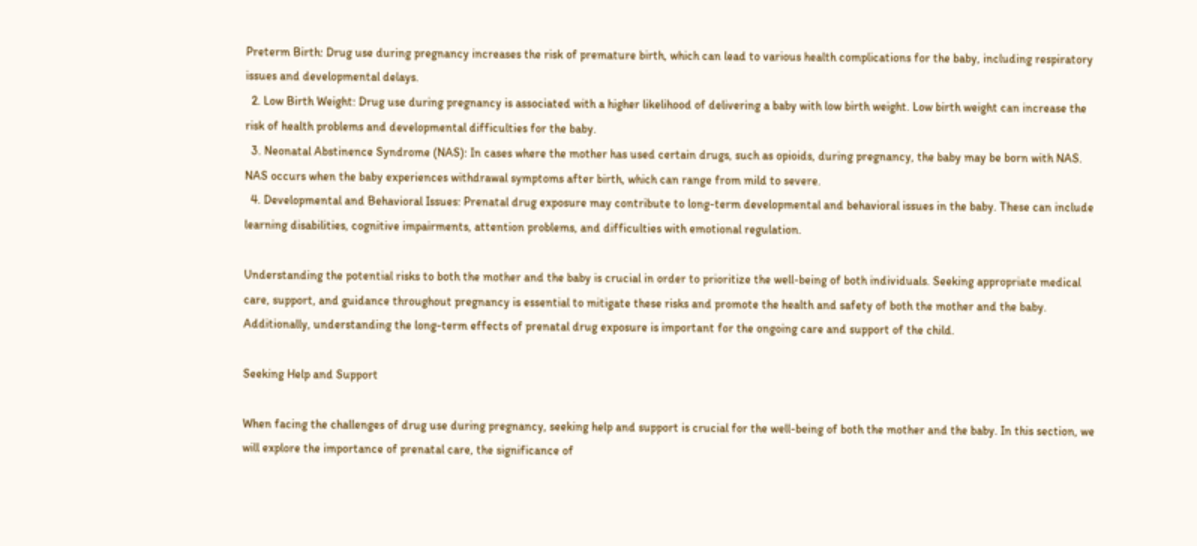Preterm Birth: Drug use during pregnancy increases the risk of premature birth, which can lead to various health complications for the baby, including respiratory issues and developmental delays.
  2. Low Birth Weight: Drug use during pregnancy is associated with a higher likelihood of delivering a baby with low birth weight. Low birth weight can increase the risk of health problems and developmental difficulties for the baby.
  3. Neonatal Abstinence Syndrome (NAS): In cases where the mother has used certain drugs, such as opioids, during pregnancy, the baby may be born with NAS. NAS occurs when the baby experiences withdrawal symptoms after birth, which can range from mild to severe.
  4. Developmental and Behavioral Issues: Prenatal drug exposure may contribute to long-term developmental and behavioral issues in the baby. These can include learning disabilities, cognitive impairments, attention problems, and difficulties with emotional regulation.

Understanding the potential risks to both the mother and the baby is crucial in order to prioritize the well-being of both individuals. Seeking appropriate medical care, support, and guidance throughout pregnancy is essential to mitigate these risks and promote the health and safety of both the mother and the baby. Additionally, understanding the long-term effects of prenatal drug exposure is important for the ongoing care and support of the child.

Seeking Help and Support

When facing the challenges of drug use during pregnancy, seeking help and support is crucial for the well-being of both the mother and the baby. In this section, we will explore the importance of prenatal care, the significance of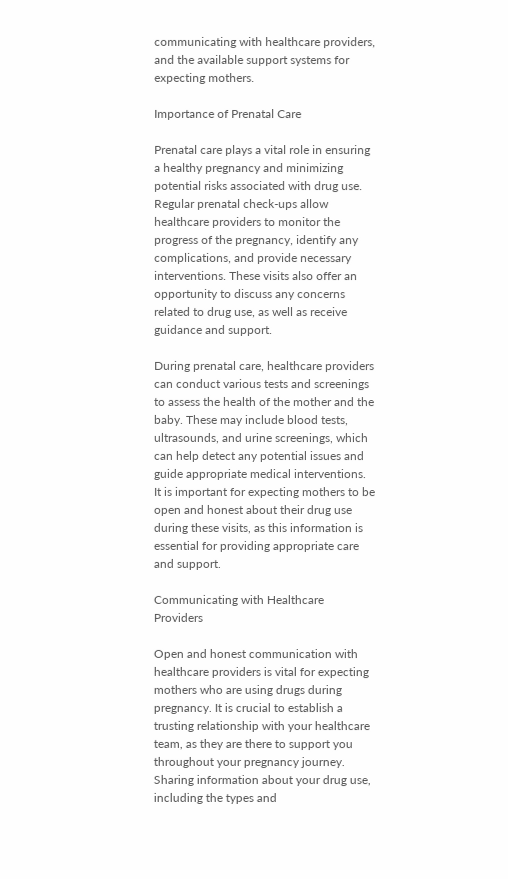communicating with healthcare providers, and the available support systems for expecting mothers.

Importance of Prenatal Care

Prenatal care plays a vital role in ensuring a healthy pregnancy and minimizing potential risks associated with drug use. Regular prenatal check-ups allow healthcare providers to monitor the progress of the pregnancy, identify any complications, and provide necessary interventions. These visits also offer an opportunity to discuss any concerns related to drug use, as well as receive guidance and support.

During prenatal care, healthcare providers can conduct various tests and screenings to assess the health of the mother and the baby. These may include blood tests, ultrasounds, and urine screenings, which can help detect any potential issues and guide appropriate medical interventions. It is important for expecting mothers to be open and honest about their drug use during these visits, as this information is essential for providing appropriate care and support.

Communicating with Healthcare Providers

Open and honest communication with healthcare providers is vital for expecting mothers who are using drugs during pregnancy. It is crucial to establish a trusting relationship with your healthcare team, as they are there to support you throughout your pregnancy journey. Sharing information about your drug use, including the types and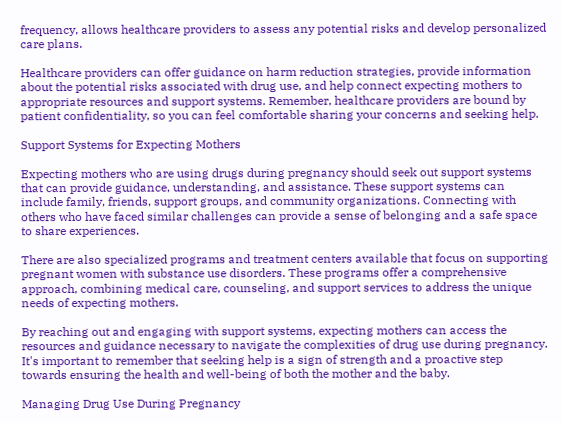frequency, allows healthcare providers to assess any potential risks and develop personalized care plans.

Healthcare providers can offer guidance on harm reduction strategies, provide information about the potential risks associated with drug use, and help connect expecting mothers to appropriate resources and support systems. Remember, healthcare providers are bound by patient confidentiality, so you can feel comfortable sharing your concerns and seeking help.

Support Systems for Expecting Mothers

Expecting mothers who are using drugs during pregnancy should seek out support systems that can provide guidance, understanding, and assistance. These support systems can include family, friends, support groups, and community organizations. Connecting with others who have faced similar challenges can provide a sense of belonging and a safe space to share experiences.

There are also specialized programs and treatment centers available that focus on supporting pregnant women with substance use disorders. These programs offer a comprehensive approach, combining medical care, counseling, and support services to address the unique needs of expecting mothers.

By reaching out and engaging with support systems, expecting mothers can access the resources and guidance necessary to navigate the complexities of drug use during pregnancy. It's important to remember that seeking help is a sign of strength and a proactive step towards ensuring the health and well-being of both the mother and the baby.

Managing Drug Use During Pregnancy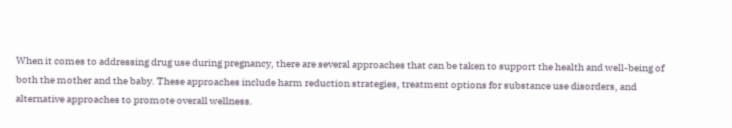When it comes to addressing drug use during pregnancy, there are several approaches that can be taken to support the health and well-being of both the mother and the baby. These approaches include harm reduction strategies, treatment options for substance use disorders, and alternative approaches to promote overall wellness.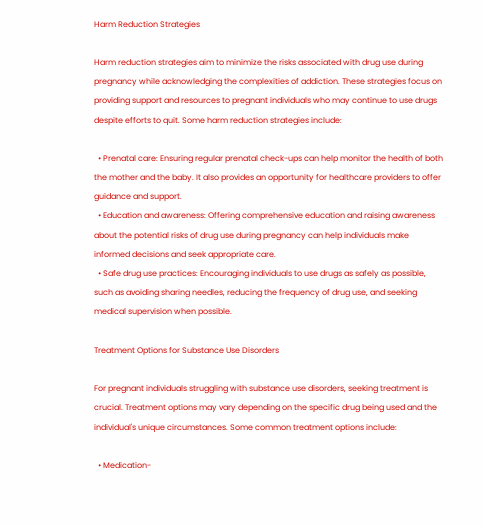Harm Reduction Strategies

Harm reduction strategies aim to minimize the risks associated with drug use during pregnancy while acknowledging the complexities of addiction. These strategies focus on providing support and resources to pregnant individuals who may continue to use drugs despite efforts to quit. Some harm reduction strategies include:

  • Prenatal care: Ensuring regular prenatal check-ups can help monitor the health of both the mother and the baby. It also provides an opportunity for healthcare providers to offer guidance and support.
  • Education and awareness: Offering comprehensive education and raising awareness about the potential risks of drug use during pregnancy can help individuals make informed decisions and seek appropriate care.
  • Safe drug use practices: Encouraging individuals to use drugs as safely as possible, such as avoiding sharing needles, reducing the frequency of drug use, and seeking medical supervision when possible.

Treatment Options for Substance Use Disorders

For pregnant individuals struggling with substance use disorders, seeking treatment is crucial. Treatment options may vary depending on the specific drug being used and the individual's unique circumstances. Some common treatment options include:

  • Medication-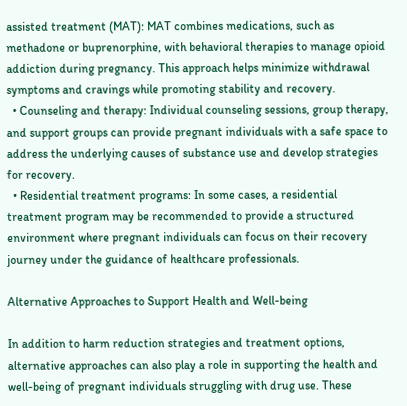assisted treatment (MAT): MAT combines medications, such as methadone or buprenorphine, with behavioral therapies to manage opioid addiction during pregnancy. This approach helps minimize withdrawal symptoms and cravings while promoting stability and recovery.
  • Counseling and therapy: Individual counseling sessions, group therapy, and support groups can provide pregnant individuals with a safe space to address the underlying causes of substance use and develop strategies for recovery.
  • Residential treatment programs: In some cases, a residential treatment program may be recommended to provide a structured environment where pregnant individuals can focus on their recovery journey under the guidance of healthcare professionals.

Alternative Approaches to Support Health and Well-being

In addition to harm reduction strategies and treatment options, alternative approaches can also play a role in supporting the health and well-being of pregnant individuals struggling with drug use. These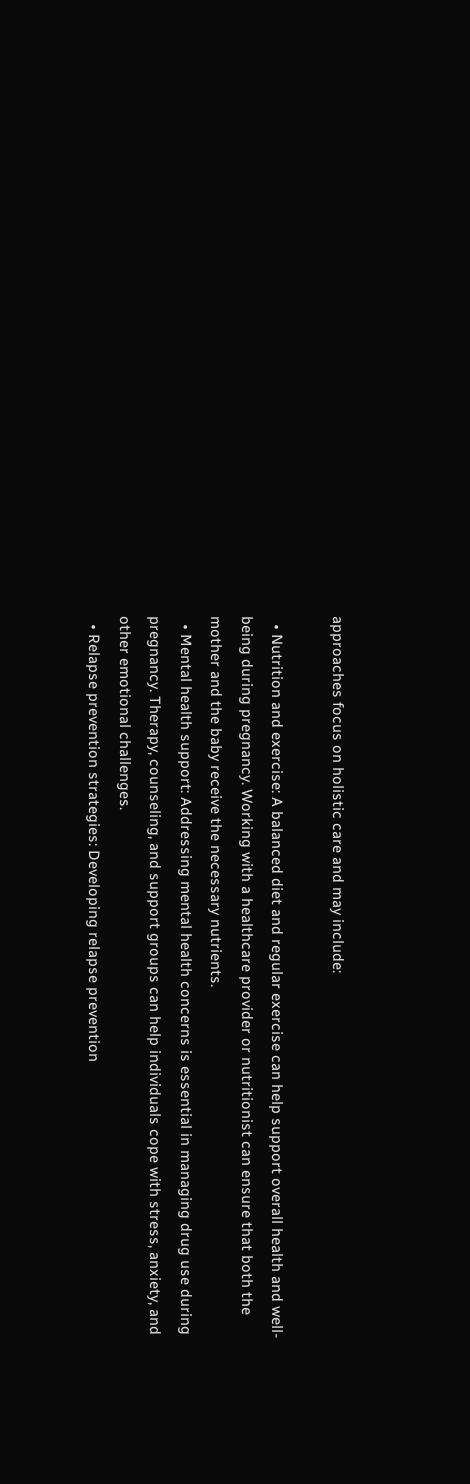approaches focus on holistic care and may include:

  • Nutrition and exercise: A balanced diet and regular exercise can help support overall health and well-being during pregnancy. Working with a healthcare provider or nutritionist can ensure that both the mother and the baby receive the necessary nutrients.
  • Mental health support: Addressing mental health concerns is essential in managing drug use during pregnancy. Therapy, counseling, and support groups can help individuals cope with stress, anxiety, and other emotional challenges.
  • Relapse prevention strategies: Developing relapse prevention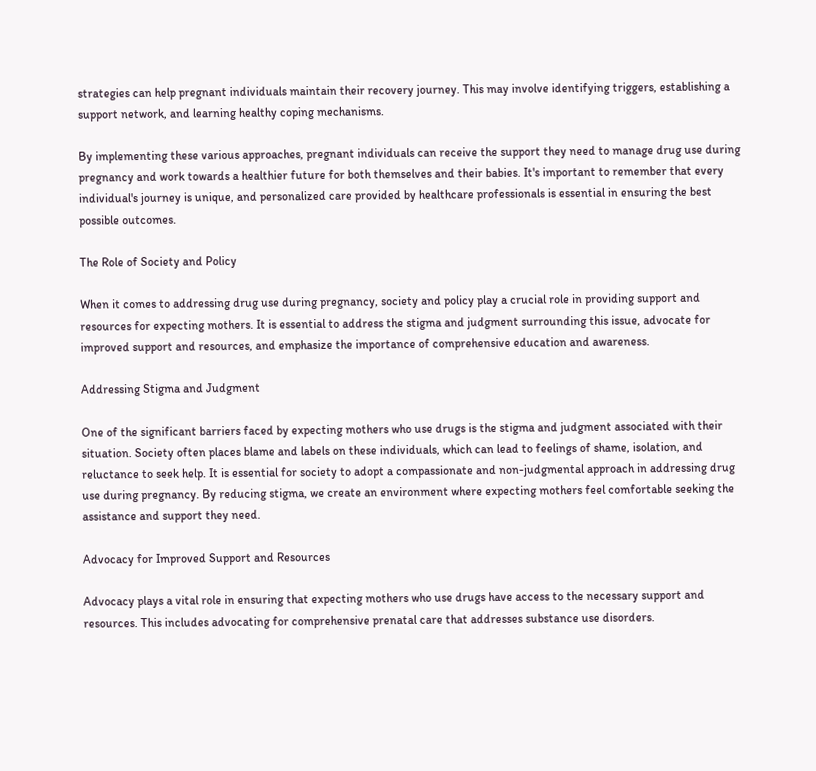strategies can help pregnant individuals maintain their recovery journey. This may involve identifying triggers, establishing a support network, and learning healthy coping mechanisms.

By implementing these various approaches, pregnant individuals can receive the support they need to manage drug use during pregnancy and work towards a healthier future for both themselves and their babies. It's important to remember that every individual's journey is unique, and personalized care provided by healthcare professionals is essential in ensuring the best possible outcomes.

The Role of Society and Policy

When it comes to addressing drug use during pregnancy, society and policy play a crucial role in providing support and resources for expecting mothers. It is essential to address the stigma and judgment surrounding this issue, advocate for improved support and resources, and emphasize the importance of comprehensive education and awareness.

Addressing Stigma and Judgment

One of the significant barriers faced by expecting mothers who use drugs is the stigma and judgment associated with their situation. Society often places blame and labels on these individuals, which can lead to feelings of shame, isolation, and reluctance to seek help. It is essential for society to adopt a compassionate and non-judgmental approach in addressing drug use during pregnancy. By reducing stigma, we create an environment where expecting mothers feel comfortable seeking the assistance and support they need.

Advocacy for Improved Support and Resources

Advocacy plays a vital role in ensuring that expecting mothers who use drugs have access to the necessary support and resources. This includes advocating for comprehensive prenatal care that addresses substance use disorders.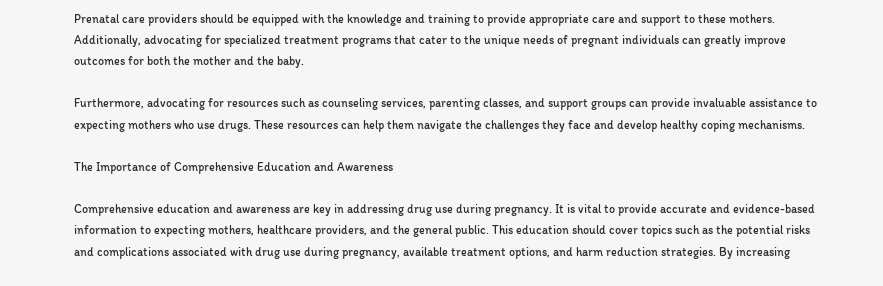Prenatal care providers should be equipped with the knowledge and training to provide appropriate care and support to these mothers. Additionally, advocating for specialized treatment programs that cater to the unique needs of pregnant individuals can greatly improve outcomes for both the mother and the baby.

Furthermore, advocating for resources such as counseling services, parenting classes, and support groups can provide invaluable assistance to expecting mothers who use drugs. These resources can help them navigate the challenges they face and develop healthy coping mechanisms.

The Importance of Comprehensive Education and Awareness

Comprehensive education and awareness are key in addressing drug use during pregnancy. It is vital to provide accurate and evidence-based information to expecting mothers, healthcare providers, and the general public. This education should cover topics such as the potential risks and complications associated with drug use during pregnancy, available treatment options, and harm reduction strategies. By increasing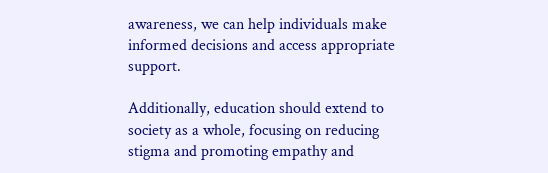awareness, we can help individuals make informed decisions and access appropriate support.

Additionally, education should extend to society as a whole, focusing on reducing stigma and promoting empathy and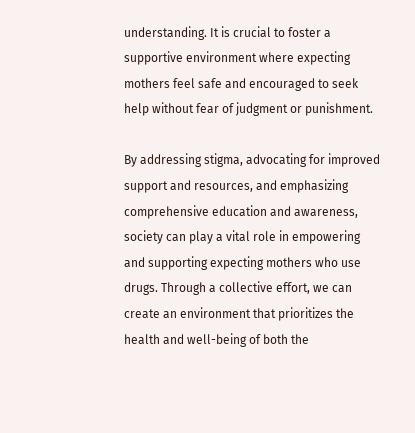understanding. It is crucial to foster a supportive environment where expecting mothers feel safe and encouraged to seek help without fear of judgment or punishment.

By addressing stigma, advocating for improved support and resources, and emphasizing comprehensive education and awareness, society can play a vital role in empowering and supporting expecting mothers who use drugs. Through a collective effort, we can create an environment that prioritizes the health and well-being of both the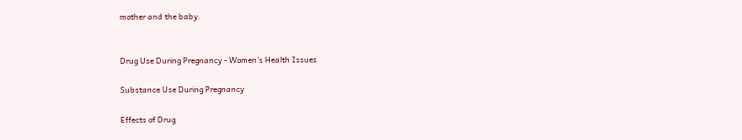mother and the baby.


Drug Use During Pregnancy - Women's Health Issues

Substance Use During Pregnancy

Effects of Drug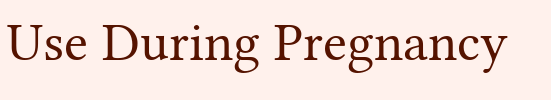Use During Pregnancy